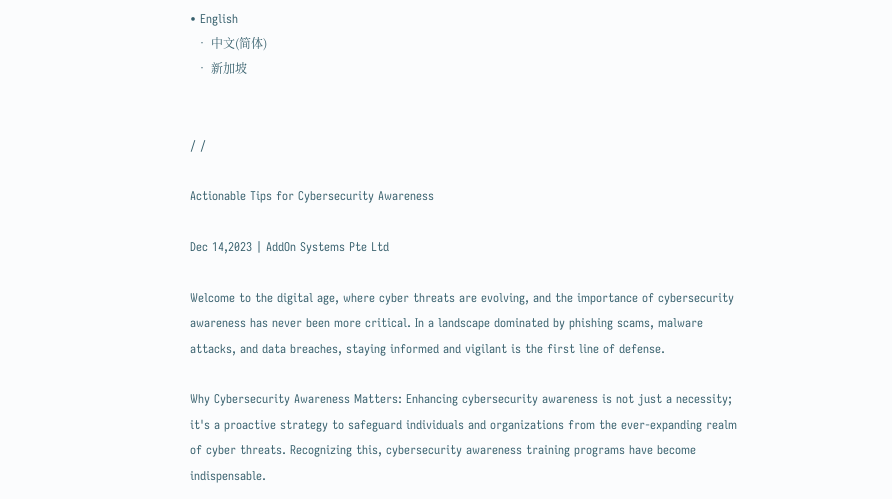• English
  • 中文(简体)
  • 新加坡


/ /

Actionable Tips for Cybersecurity Awareness

Dec 14,2023 | AddOn Systems Pte Ltd

Welcome to the digital age, where cyber threats are evolving, and the importance of cybersecurity awareness has never been more critical. In a landscape dominated by phishing scams, malware attacks, and data breaches, staying informed and vigilant is the first line of defense.

Why Cybersecurity Awareness Matters: Enhancing cybersecurity awareness is not just a necessity; it's a proactive strategy to safeguard individuals and organizations from the ever-expanding realm of cyber threats. Recognizing this, cybersecurity awareness training programs have become indispensable.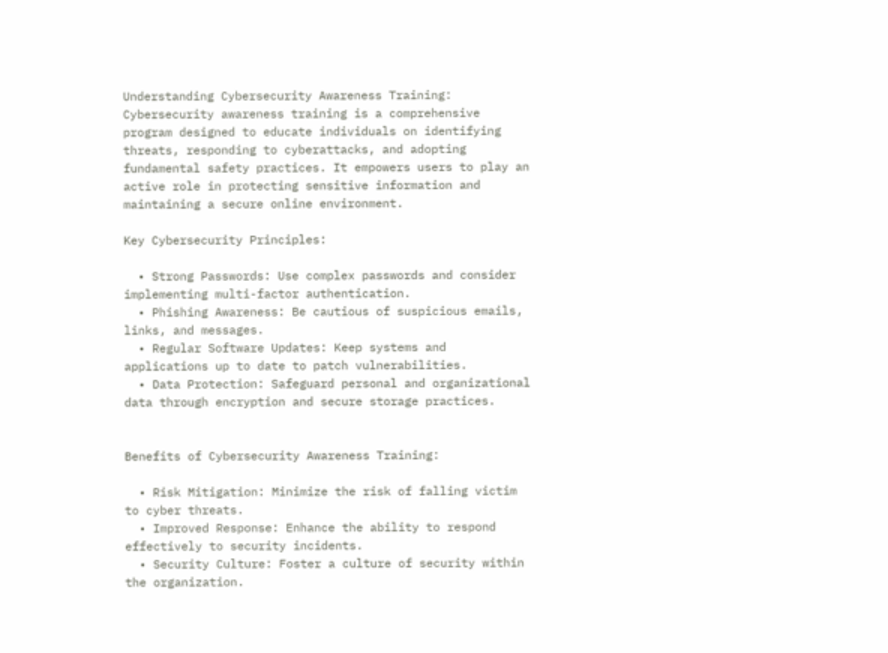Understanding Cybersecurity Awareness Training: Cybersecurity awareness training is a comprehensive program designed to educate individuals on identifying threats, responding to cyberattacks, and adopting fundamental safety practices. It empowers users to play an active role in protecting sensitive information and maintaining a secure online environment.

Key Cybersecurity Principles:

  • Strong Passwords: Use complex passwords and consider implementing multi-factor authentication.
  • Phishing Awareness: Be cautious of suspicious emails, links, and messages.
  • Regular Software Updates: Keep systems and applications up to date to patch vulnerabilities.
  • Data Protection: Safeguard personal and organizational data through encryption and secure storage practices.


Benefits of Cybersecurity Awareness Training:

  • Risk Mitigation: Minimize the risk of falling victim to cyber threats.
  • Improved Response: Enhance the ability to respond effectively to security incidents.
  • Security Culture: Foster a culture of security within the organization.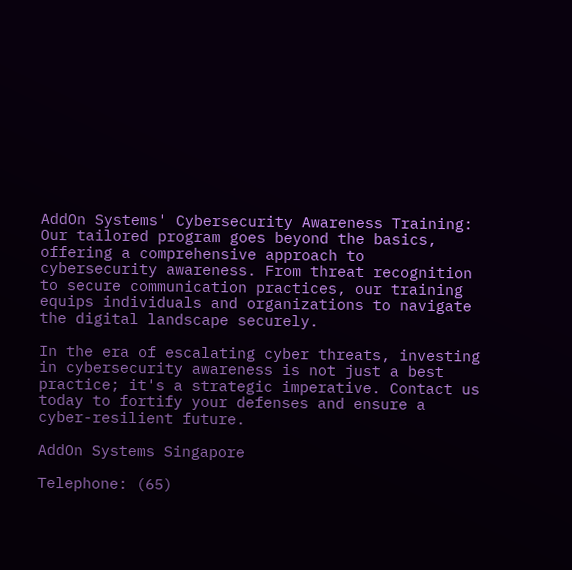AddOn Systems' Cybersecurity Awareness Training: Our tailored program goes beyond the basics, offering a comprehensive approach to cybersecurity awareness. From threat recognition to secure communication practices, our training equips individuals and organizations to navigate the digital landscape securely.

In the era of escalating cyber threats, investing in cybersecurity awareness is not just a best practice; it's a strategic imperative. Contact us today to fortify your defenses and ensure a cyber-resilient future.

AddOn Systems Singapore

Telephone: (65)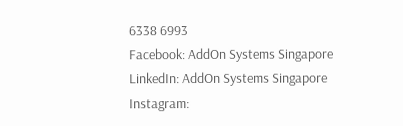6338 6993
Facebook: AddOn Systems Singapore
LinkedIn: AddOn Systems Singapore
Instagram: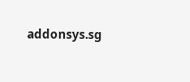addonsys.sg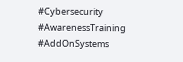#Cybersecurity #AwarenessTraining #AddOnSystems